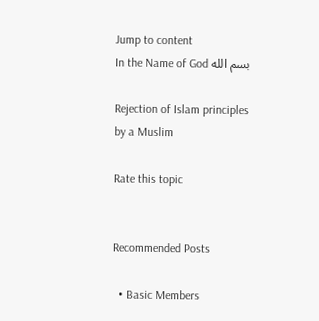Jump to content
In the Name of God بسم الله

Rejection of Islam principles by a Muslim

Rate this topic


Recommended Posts

  • Basic Members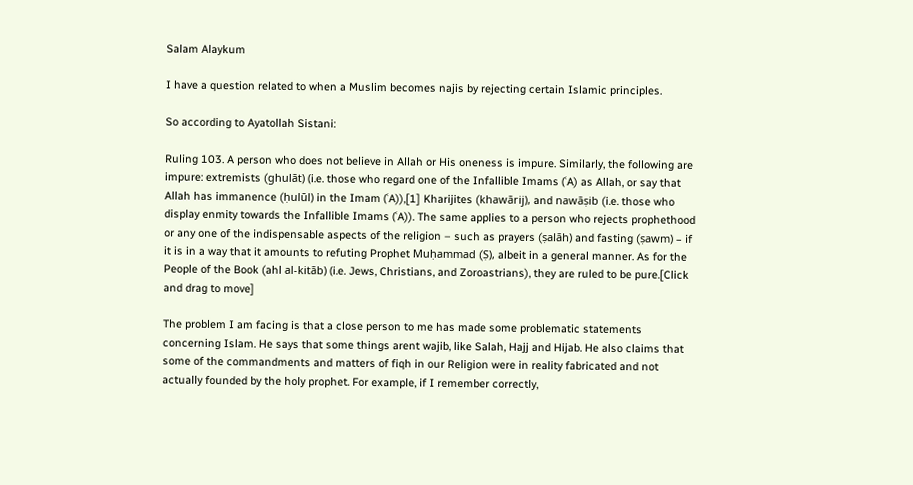Salam Alaykum

I have a question related to when a Muslim becomes najis by rejecting certain Islamic principles.

So according to Ayatollah Sistani:

Ruling 103. A person who does not believe in Allah or His oneness is impure. Similarly, the following are impure: extremists (ghulāt) (i.e. those who regard one of the Infallible Imams (ʿA) as Allah, or say that Allah has immanence (ḥulūl) in the Imam (ʿA)),[1] Kharijites (khawārij), and nawāṣib (i.e. those who display enmity towards the Infallible Imams (ʿA)). The same applies to a person who rejects prophethood or any one of the indispensable aspects of the religion – such as prayers (ṣalāh) and fasting (ṣawm) – if it is in a way that it amounts to refuting Prophet Muḥammad (Ṣ), albeit in a general manner. As for the People of the Book (ahl al‑kitāb) (i.e. Jews, Christians, and Zoroastrians), they are ruled to be pure.[Click and drag to move]

The problem I am facing is that a close person to me has made some problematic statements concerning Islam. He says that some things arent wajib, like Salah, Hajj and Hijab. He also claims that some of the commandments and matters of fiqh in our Religion were in reality fabricated and not actually founded by the holy prophet. For example, if I remember correctly,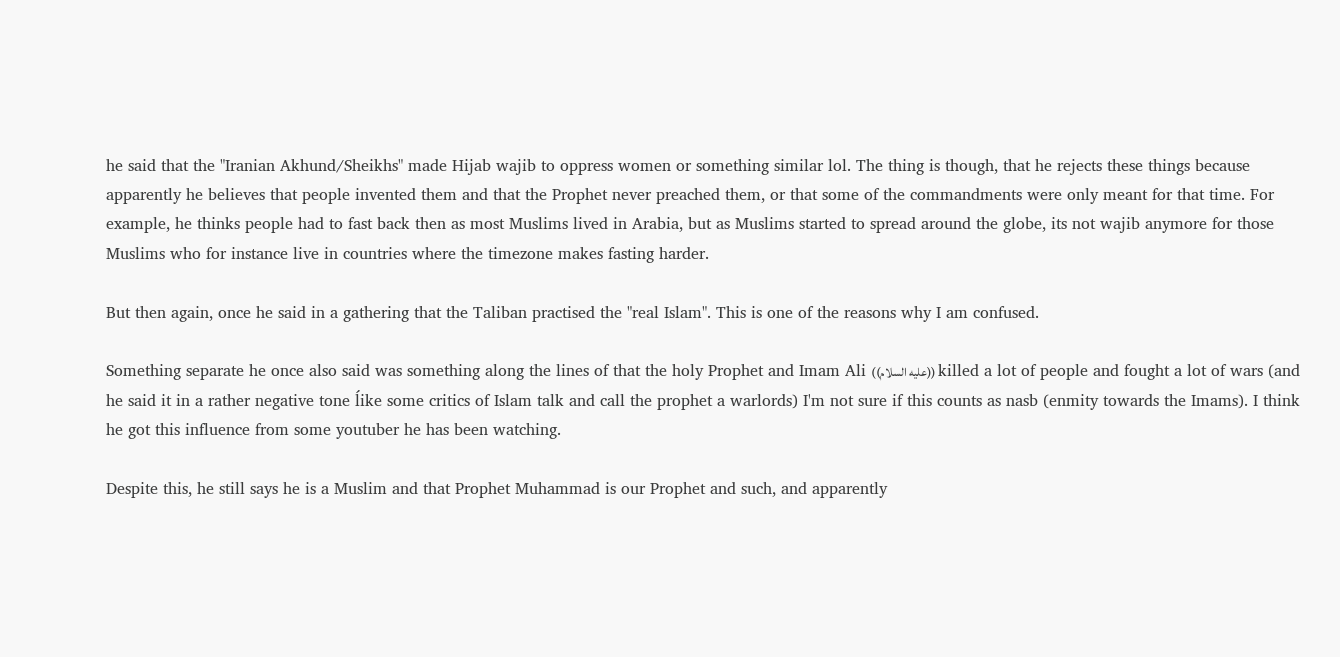he said that the "Iranian Akhund/Sheikhs" made Hijab wajib to oppress women or something similar lol. The thing is though, that he rejects these things because apparently he believes that people invented them and that the Prophet never preached them, or that some of the commandments were only meant for that time. For example, he thinks people had to fast back then as most Muslims lived in Arabia, but as Muslims started to spread around the globe, its not wajib anymore for those Muslims who for instance live in countries where the timezone makes fasting harder.

But then again, once he said in a gathering that the Taliban practised the "real Islam". This is one of the reasons why I am confused.

Something separate he once also said was something along the lines of that the holy Prophet and Imam Ali ((عليه السلام)) killed a lot of people and fought a lot of wars (and he said it in a rather negative tone ĺike some critics of Islam talk and call the prophet a warlords) I'm not sure if this counts as nasb (enmity towards the Imams). I think he got this influence from some youtuber he has been watching.

Despite this, he still says he is a Muslim and that Prophet Muhammad is our Prophet and such, and apparently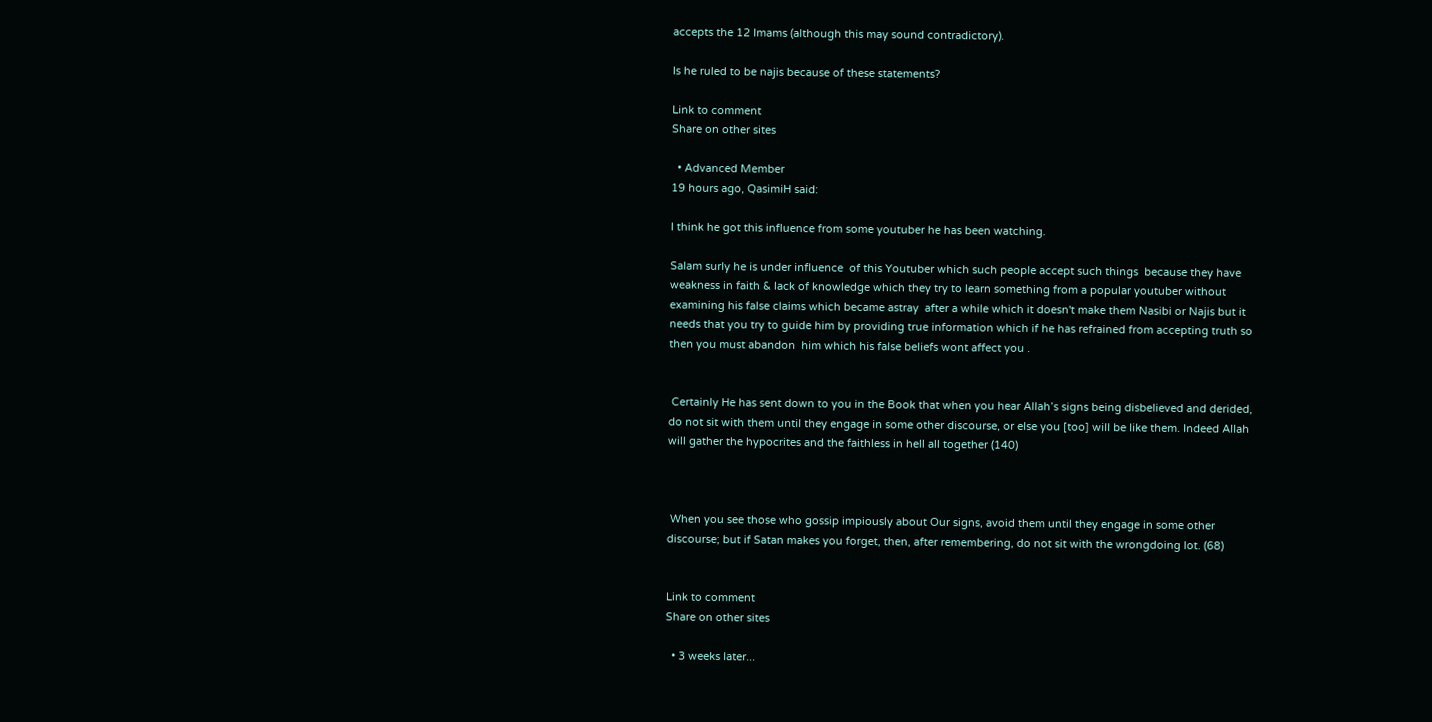accepts the 12 Imams (although this may sound contradictory).

Is he ruled to be najis because of these statements?

Link to comment
Share on other sites

  • Advanced Member
19 hours ago, QasimiH said:

I think he got this influence from some youtuber he has been watching.

Salam surly he is under influence  of this Youtuber which such people accept such things  because they have weakness in faith & lack of knowledge which they try to learn something from a popular youtuber without examining his false claims which became astray  after a while which it doesn't make them Nasibi or Najis but it needs that you try to guide him by providing true information which if he has refrained from accepting truth so then you must abandon  him which his false beliefs wont affect you .


 Certainly He has sent down to you in the Book that when you hear Allah’s signs being disbelieved and derided, do not sit with them until they engage in some other discourse, or else you [too] will be like them. Indeed Allah will gather the hypocrites and the faithless in hell all together (140)



 When you see those who gossip impiously about Our signs, avoid them until they engage in some other discourse; but if Satan makes you forget, then, after remembering, do not sit with the wrongdoing lot. (68)


Link to comment
Share on other sites

  • 3 weeks later...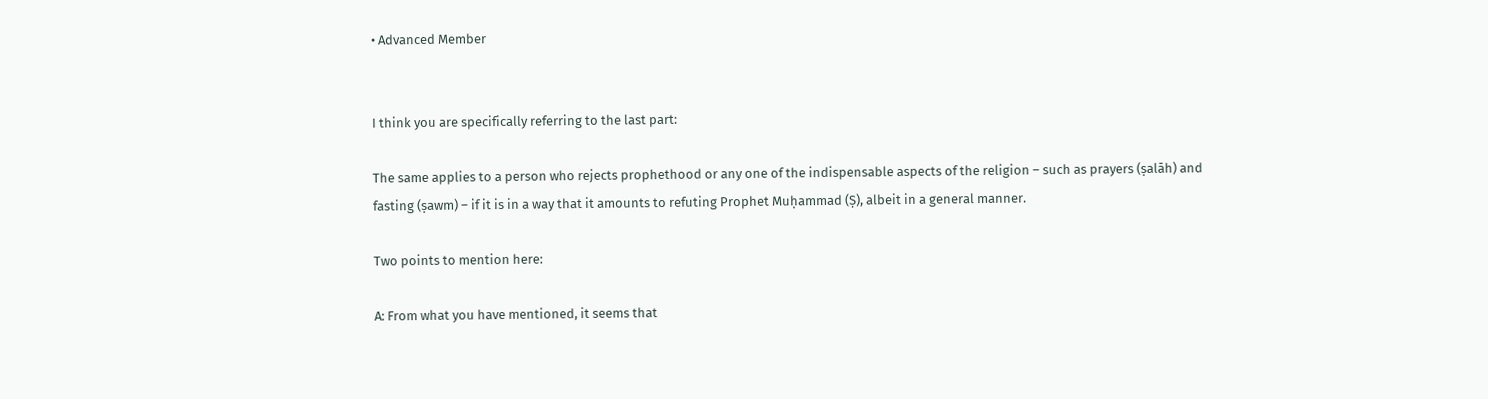• Advanced Member


I think you are specifically referring to the last part:

The same applies to a person who rejects prophethood or any one of the indispensable aspects of the religion – such as prayers (ṣalāh) and fasting (ṣawm) – if it is in a way that it amounts to refuting Prophet Muḥammad (Ṣ), albeit in a general manner.

Two points to mention here:

A: From what you have mentioned, it seems that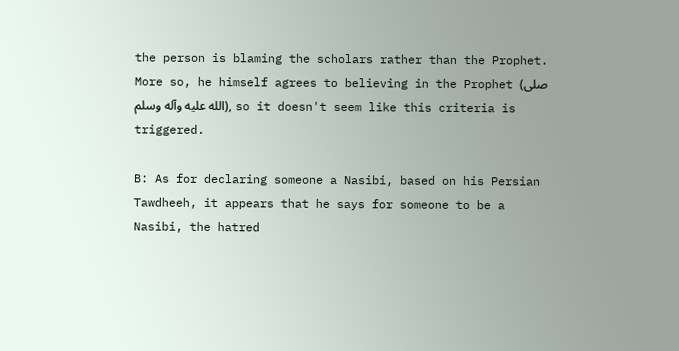the person is blaming the scholars rather than the Prophet. More so, he himself agrees to believing in the Prophet (صلى الله عليه وآله وسلم), so it doesn't seem like this criteria is triggered.

B: As for declaring someone a Nasibi, based on his Persian Tawdheeh, it appears that he says for someone to be a Nasibi, the hatred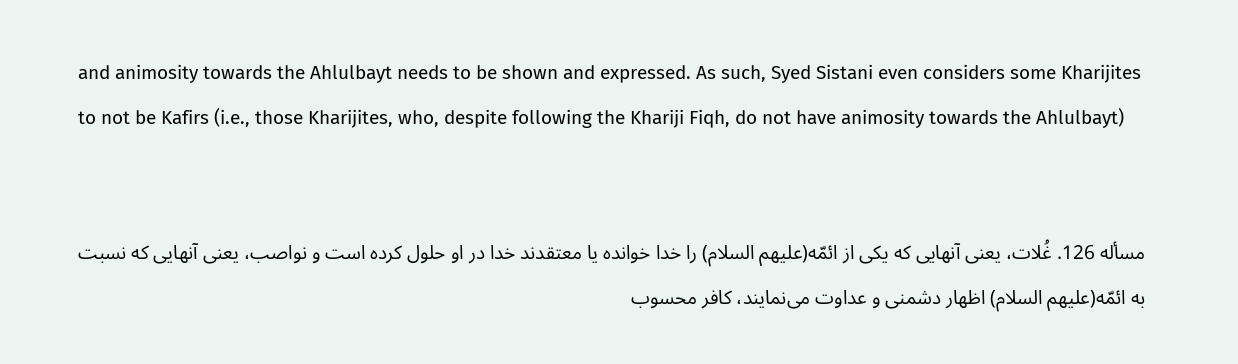and animosity towards the Ahlulbayt needs to be shown and expressed. As such, Syed Sistani even considers some Kharijites to not be Kafirs (i.e., those Kharijites, who, despite following the Khariji Fiqh, do not have animosity towards the Ahlulbayt)


مسأله 126. غُلات، یعنی آنهایی که یکی از ائمّه(علیهم السلام) را خدا خوانده یا معتقدند خدا در او حلول کرده است و نواصب، یعنی آنهایی که نسبت به ائمّه(علیهم السلام) اظهار دشمنی و عداوت می‌‌نمایند، کافر محسوب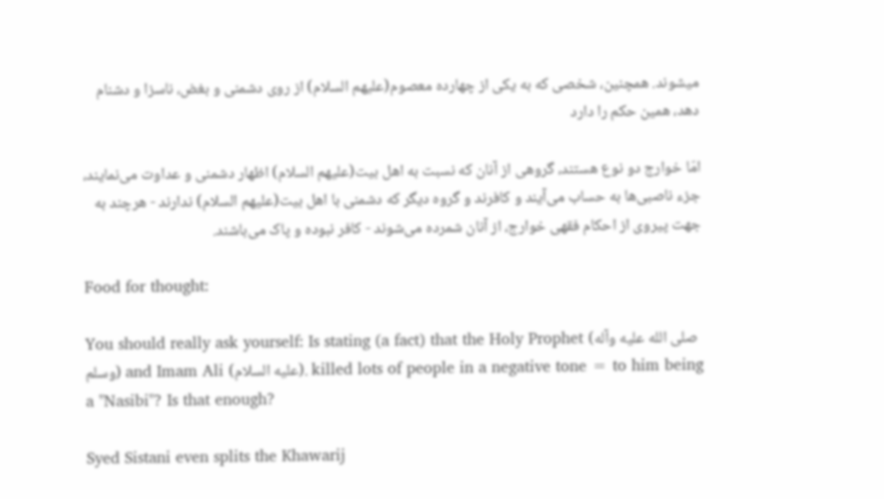میشوند. همچنین، شخصی که به یکی از چهارده معصوم(علیهم السلام) از روی دشمنی و بغض، ناسزا و دشنام دهد، همین حکم را دارد

امّا خوارج دو نوع هستند، گروهی از آنان که نسبت به اهل بیت(علیهم السلام) اظهار دشمنی و عداوت می‌‌نمایند، جزء ناصبی‌ها به حساب می‌آیند و کافرند و گروه دیگر که دشمنی با اهل بیت(علیهم السلام) ندارند - هرچند به جهت پیروی از احکام فقهی خوارج، از آنان شمرده می‌‌شوند - کافر نبوده و پاک می‌‌باشند.

Food for thought:

You should really ask yourself: Is stating (a fact) that the Holy Prophet (صلى الله عليه وآله وسلم) and Imam Ali (عليه السلام). killed lots of people in a negative tone = to him being a "Nasibi"? Is that enough?

Syed Sistani even splits the Khawarij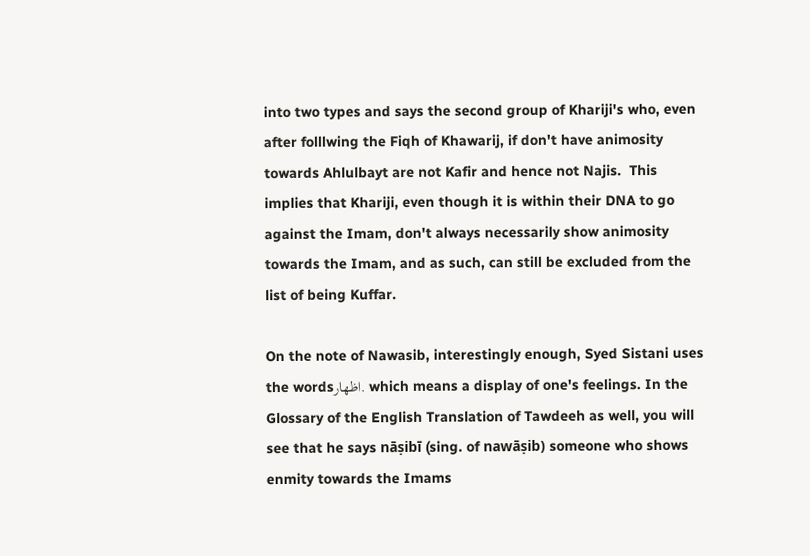into two types and says the second group of Khariji's who, even after folllwing the Fiqh of Khawarij, if don't have animosity towards Ahlulbayt are not Kafir and hence not Najis.  This implies that Khariji, even though it is within their DNA to go against the Imam, don't always necessarily show animosity towards the Imam, and as such, can still be excluded from the list of being Kuffar.

On the note of Nawasib, interestingly enough, Syed Sistani uses the wordsاظهار. which means a display of one's feelings. In the Glossary of the English Translation of Tawdeeh as well, you will see that he says nāṣibī (sing. of nawāṣib) someone who shows enmity towards the Imams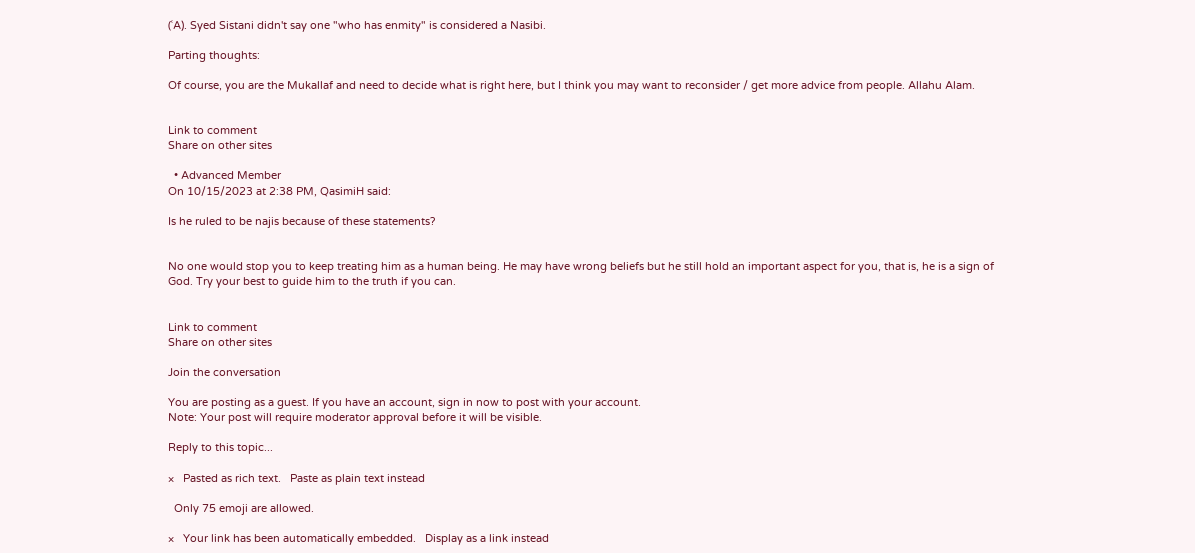(ʿA). Syed Sistani didn't say one "who has enmity" is considered a Nasibi.

Parting thoughts:

Of course, you are the Mukallaf and need to decide what is right here, but I think you may want to reconsider / get more advice from people. Allahu Alam.


Link to comment
Share on other sites

  • Advanced Member
On 10/15/2023 at 2:38 PM, QasimiH said:

Is he ruled to be najis because of these statements?


No one would stop you to keep treating him as a human being. He may have wrong beliefs but he still hold an important aspect for you, that is, he is a sign of God. Try your best to guide him to the truth if you can.


Link to comment
Share on other sites

Join the conversation

You are posting as a guest. If you have an account, sign in now to post with your account.
Note: Your post will require moderator approval before it will be visible.

Reply to this topic...

×   Pasted as rich text.   Paste as plain text instead

  Only 75 emoji are allowed.

×   Your link has been automatically embedded.   Display as a link instead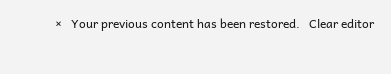×   Your previous content has been restored.   Clear editor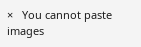×   You cannot paste images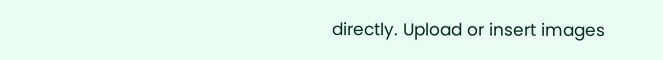directly. Upload or insert images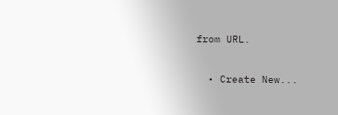from URL.

  • Create New...